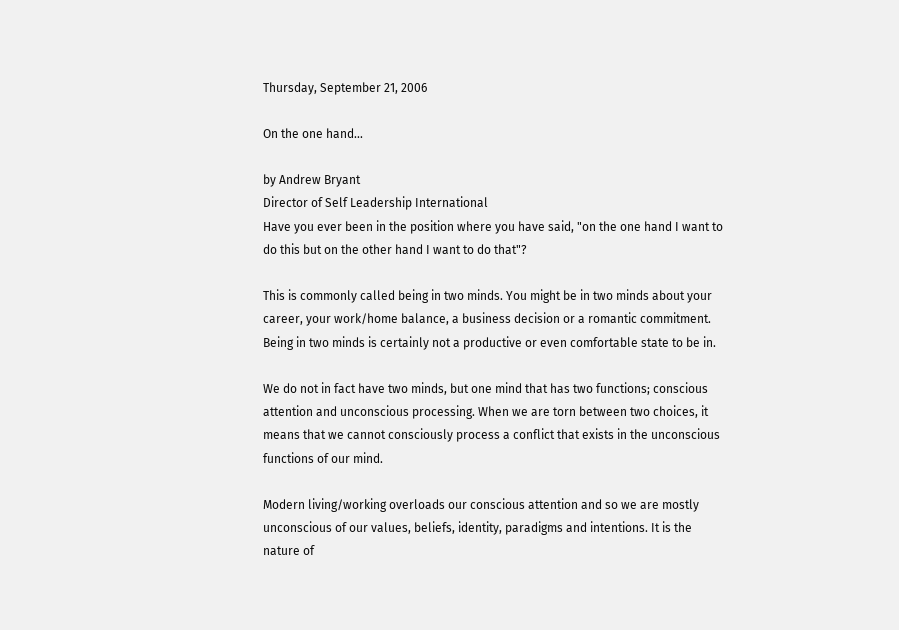Thursday, September 21, 2006

On the one hand...

by Andrew Bryant
Director of Self Leadership International
Have you ever been in the position where you have said, "on the one hand I want to do this but on the other hand I want to do that"?

This is commonly called being in two minds. You might be in two minds about your career, your work/home balance, a business decision or a romantic commitment. Being in two minds is certainly not a productive or even comfortable state to be in.

We do not in fact have two minds, but one mind that has two functions; conscious attention and unconscious processing. When we are torn between two choices, it means that we cannot consciously process a conflict that exists in the unconscious functions of our mind.

Modern living/working overloads our conscious attention and so we are mostly unconscious of our values, beliefs, identity, paradigms and intentions. It is the nature of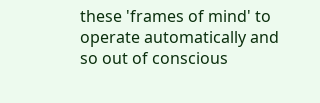these 'frames of mind' to operate automatically and so out of conscious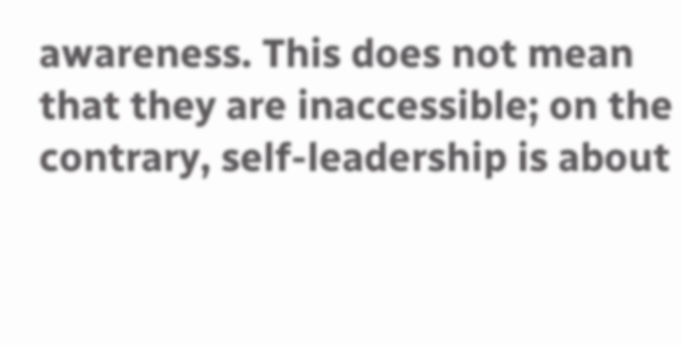awareness. This does not mean that they are inaccessible; on the contrary, self-leadership is about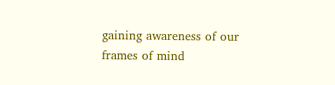gaining awareness of our frames of mind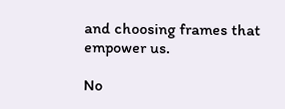and choosing frames that empower us.

No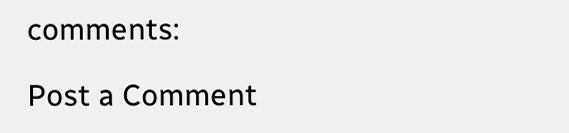comments:

Post a Comment